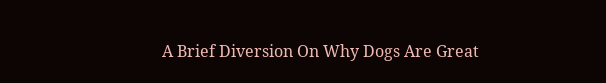A Brief Diversion On Why Dogs Are Great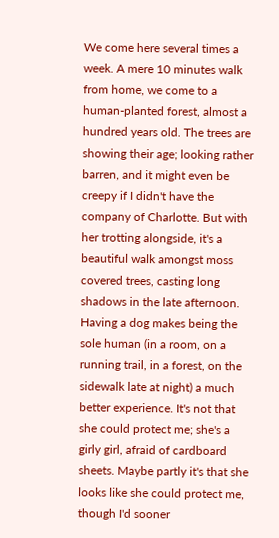We come here several times a week. A mere 10 minutes walk from home, we come to a human-planted forest, almost a hundred years old. The trees are showing their age; looking rather barren, and it might even be creepy if I didn't have the company of Charlotte. But with her trotting alongside, it's a beautiful walk amongst moss covered trees, casting long shadows in the late afternoon. Having a dog makes being the sole human (in a room, on a running trail, in a forest, on the sidewalk late at night) a much better experience. It's not that she could protect me; she's a girly girl, afraid of cardboard sheets. Maybe partly it's that she looks like she could protect me, though I'd sooner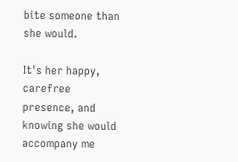bite someone than she would.

It's her happy, carefree presence, and knowing she would accompany me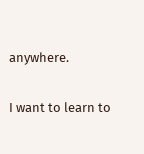anywhere.

I want to learn to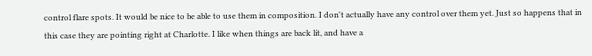control flare spots. It would be nice to be able to use them in composition. I don't actually have any control over them yet. Just so happens that in this case they are pointing right at Charlotte. I like when things are back lit, and have a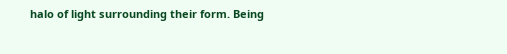halo of light surrounding their form. Being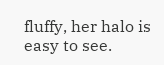fluffy, her halo is easy to see.